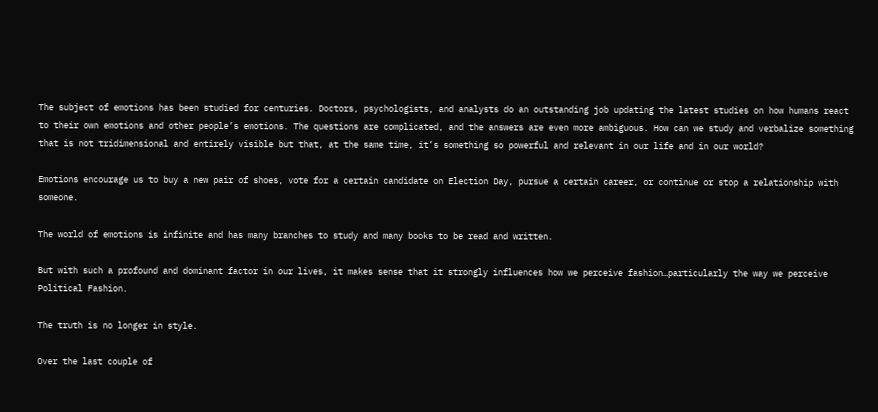The subject of emotions has been studied for centuries. Doctors, psychologists, and analysts do an outstanding job updating the latest studies on how humans react to their own emotions and other people’s emotions. The questions are complicated, and the answers are even more ambiguous. How can we study and verbalize something that is not tridimensional and entirely visible but that, at the same time, it’s something so powerful and relevant in our life and in our world?

Emotions encourage us to buy a new pair of shoes, vote for a certain candidate on Election Day, pursue a certain career, or continue or stop a relationship with someone.

The world of emotions is infinite and has many branches to study and many books to be read and written.

But with such a profound and dominant factor in our lives, it makes sense that it strongly influences how we perceive fashion…particularly the way we perceive Political Fashion.

The truth is no longer in style.

Over the last couple of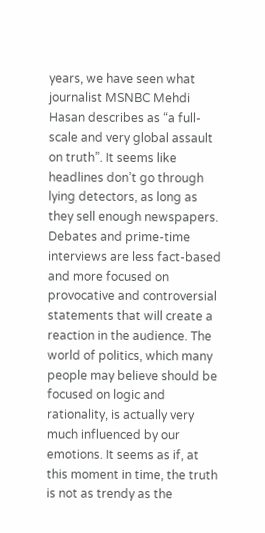years, we have seen what journalist MSNBC Mehdi Hasan describes as “a full-scale and very global assault on truth”. It seems like headlines don’t go through lying detectors, as long as they sell enough newspapers. Debates and prime-time interviews are less fact-based and more focused on provocative and controversial statements that will create a reaction in the audience. The world of politics, which many people may believe should be focused on logic and rationality, is actually very much influenced by our emotions. It seems as if, at this moment in time, the truth is not as trendy as the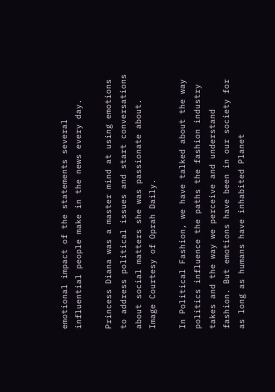emotional impact of the statements several influential people make in the news every day.

Princess Diana was a master mind at using emotions to address political issues and start conversations about social matters she was passionate about. Image Courtesy of Oprah Daily.

In Political Fashion, we have talked about the way politics influence the paths the fashion industry takes and the way we perceive and understand fashion. But emotions have been in our society for as long as humans have inhabited Planet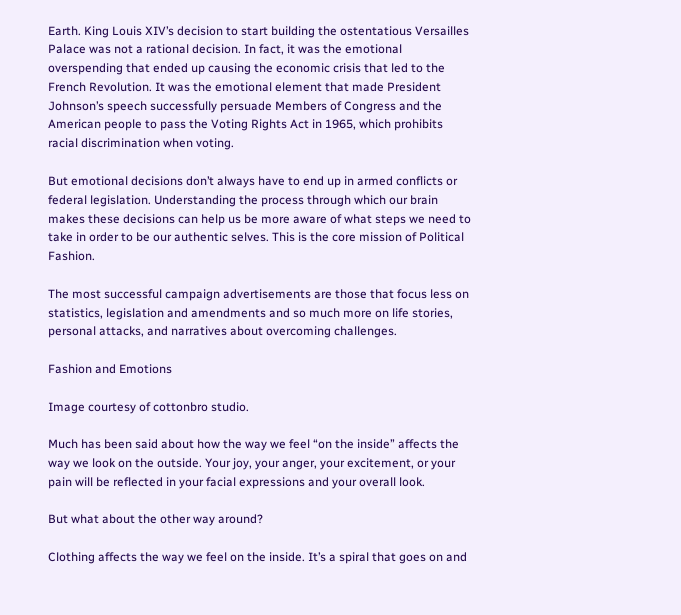Earth. King Louis XIV’s decision to start building the ostentatious Versailles Palace was not a rational decision. In fact, it was the emotional overspending that ended up causing the economic crisis that led to the French Revolution. It was the emotional element that made President Johnson’s speech successfully persuade Members of Congress and the American people to pass the Voting Rights Act in 1965, which prohibits racial discrimination when voting.

But emotional decisions don’t always have to end up in armed conflicts or federal legislation. Understanding the process through which our brain makes these decisions can help us be more aware of what steps we need to take in order to be our authentic selves. This is the core mission of Political Fashion.

The most successful campaign advertisements are those that focus less on statistics, legislation and amendments and so much more on life stories, personal attacks, and narratives about overcoming challenges.

Fashion and Emotions

Image courtesy of cottonbro studio.

Much has been said about how the way we feel “on the inside” affects the way we look on the outside. Your joy, your anger, your excitement, or your pain will be reflected in your facial expressions and your overall look.

But what about the other way around?

Clothing affects the way we feel on the inside. It’s a spiral that goes on and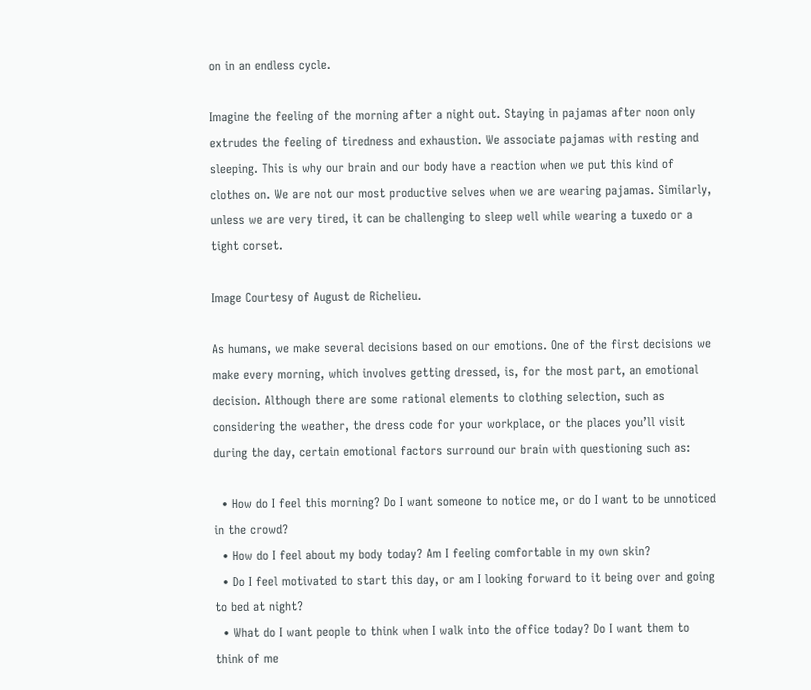on in an endless cycle.

Imagine the feeling of the morning after a night out. Staying in pajamas after noon only extrudes the feeling of tiredness and exhaustion. We associate pajamas with resting and sleeping. This is why our brain and our body have a reaction when we put this kind of clothes on. We are not our most productive selves when we are wearing pajamas. Similarly, unless we are very tired, it can be challenging to sleep well while wearing a tuxedo or a tight corset.

Image Courtesy of August de Richelieu.

As humans, we make several decisions based on our emotions. One of the first decisions we make every morning, which involves getting dressed, is, for the most part, an emotional decision. Although there are some rational elements to clothing selection, such as considering the weather, the dress code for your workplace, or the places you’ll visit during the day, certain emotional factors surround our brain with questioning such as:

  • How do I feel this morning? Do I want someone to notice me, or do I want to be unnoticed in the crowd?
  • How do I feel about my body today? Am I feeling comfortable in my own skin?
  • Do I feel motivated to start this day, or am I looking forward to it being over and going to bed at night?
  • What do I want people to think when I walk into the office today? Do I want them to think of me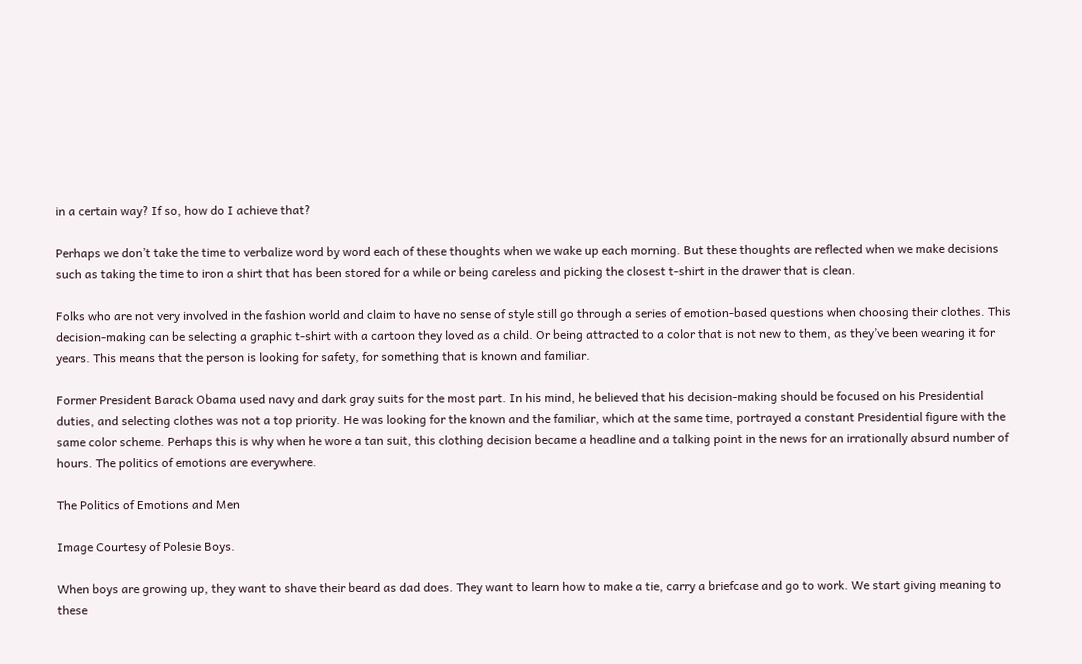in a certain way? If so, how do I achieve that?

Perhaps we don’t take the time to verbalize word by word each of these thoughts when we wake up each morning. But these thoughts are reflected when we make decisions such as taking the time to iron a shirt that has been stored for a while or being careless and picking the closest t-shirt in the drawer that is clean.

Folks who are not very involved in the fashion world and claim to have no sense of style still go through a series of emotion-based questions when choosing their clothes. This decision-making can be selecting a graphic t-shirt with a cartoon they loved as a child. Or being attracted to a color that is not new to them, as they’ve been wearing it for years. This means that the person is looking for safety, for something that is known and familiar.

Former President Barack Obama used navy and dark gray suits for the most part. In his mind, he believed that his decision-making should be focused on his Presidential duties, and selecting clothes was not a top priority. He was looking for the known and the familiar, which at the same time, portrayed a constant Presidential figure with the same color scheme. Perhaps this is why when he wore a tan suit, this clothing decision became a headline and a talking point in the news for an irrationally absurd number of hours. The politics of emotions are everywhere.

The Politics of Emotions and Men

Image Courtesy of Polesie Boys.

When boys are growing up, they want to shave their beard as dad does. They want to learn how to make a tie, carry a briefcase and go to work. We start giving meaning to these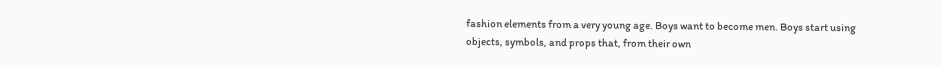fashion elements from a very young age. Boys want to become men. Boys start using objects, symbols, and props that, from their own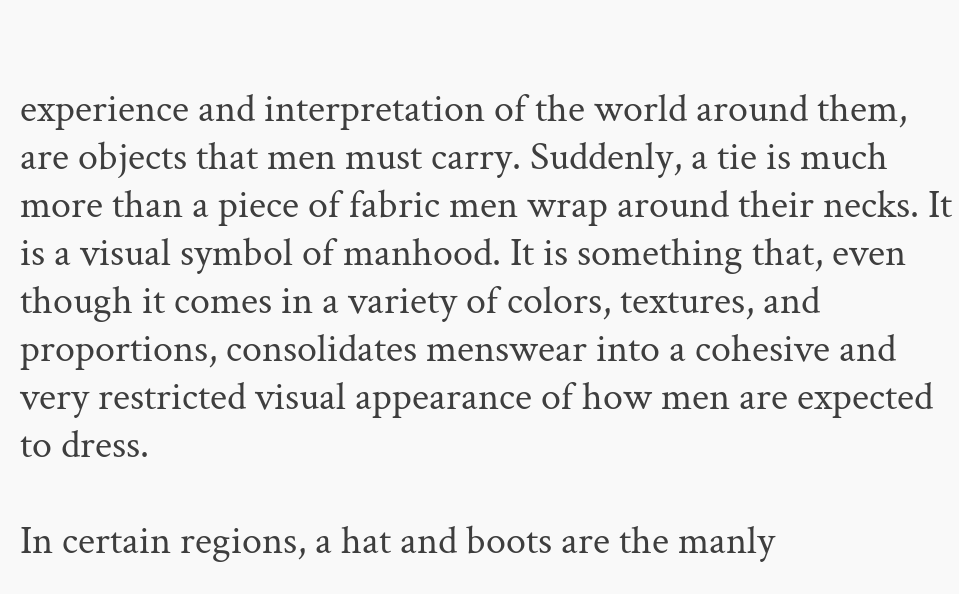experience and interpretation of the world around them, are objects that men must carry. Suddenly, a tie is much more than a piece of fabric men wrap around their necks. It is a visual symbol of manhood. It is something that, even though it comes in a variety of colors, textures, and proportions, consolidates menswear into a cohesive and very restricted visual appearance of how men are expected to dress.

In certain regions, a hat and boots are the manly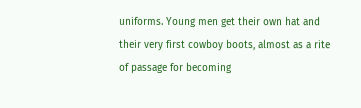uniforms. Young men get their own hat and their very first cowboy boots, almost as a rite of passage for becoming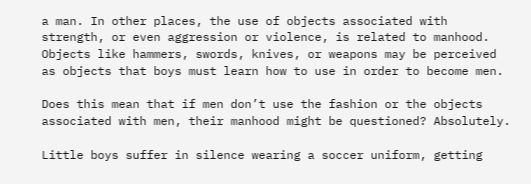a man. In other places, the use of objects associated with strength, or even aggression or violence, is related to manhood. Objects like hammers, swords, knives, or weapons may be perceived as objects that boys must learn how to use in order to become men.

Does this mean that if men don’t use the fashion or the objects associated with men, their manhood might be questioned? Absolutely.

Little boys suffer in silence wearing a soccer uniform, getting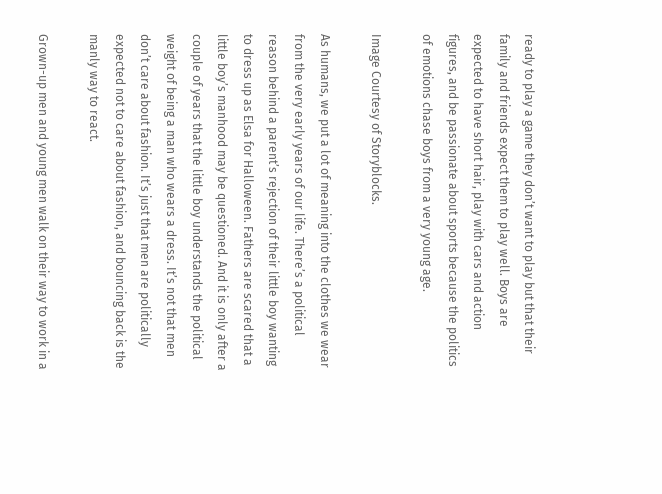ready to play a game they don’t want to play but that their family and friends expect them to play well. Boys are expected to have short hair, play with cars and action figures, and be passionate about sports because the politics of emotions chase boys from a very young age.

Image Courtesy of Storyblocks.

As humans, we put a lot of meaning into the clothes we wear from the very early years of our life. There’s a political reason behind a parent’s rejection of their little boy wanting to dress up as Elsa for Halloween. Fathers are scared that a little boy’s manhood may be questioned. And it is only after a couple of years that the little boy understands the political weight of being a man who wears a dress. It’s not that men don’t care about fashion. It’s just that men are politically expected not to care about fashion, and bouncing back is the manly way to react.

Grown-up men and young men walk on their way to work in a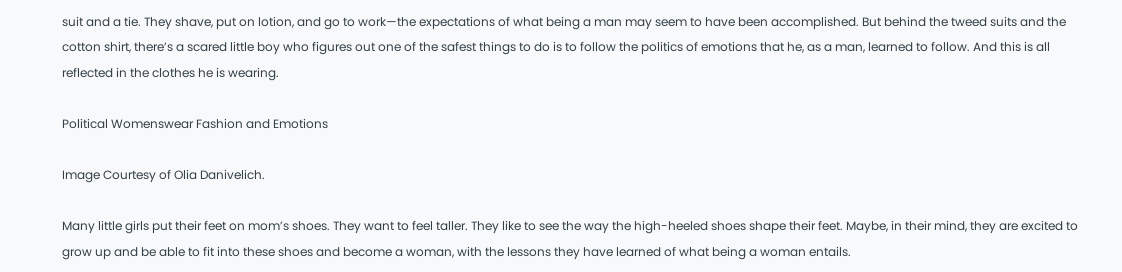suit and a tie. They shave, put on lotion, and go to work—the expectations of what being a man may seem to have been accomplished. But behind the tweed suits and the cotton shirt, there’s a scared little boy who figures out one of the safest things to do is to follow the politics of emotions that he, as a man, learned to follow. And this is all reflected in the clothes he is wearing.

Political Womenswear Fashion and Emotions

Image Courtesy of Olia Danivelich.

Many little girls put their feet on mom’s shoes. They want to feel taller. They like to see the way the high-heeled shoes shape their feet. Maybe, in their mind, they are excited to grow up and be able to fit into these shoes and become a woman, with the lessons they have learned of what being a woman entails.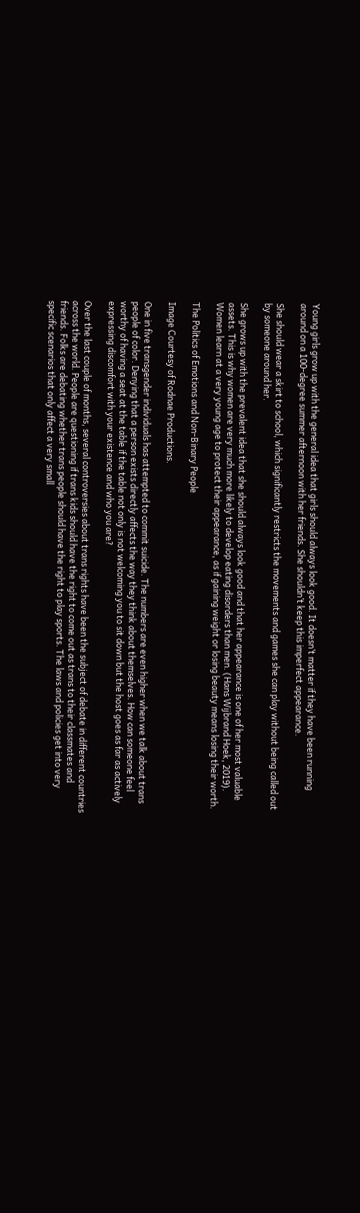Young girls grow up with the general idea that girls should always look good. It doesn’t matter if they have been running around on a 100-degree summer afternoon with her friends. She shouldn’t keep this imperfect appearance.

She should wear a skirt to school, which significantly restricts the movements and games she can play without being called out by someone around her.

She grows up with the prevalent idea that she should always look good and that her appearance is one of her most valuable assets. This is why women are very much more likely to develop eating disorders than men. (Hans Wijbrand Hoek, 2019). Women learn at a very young age to protect their appearance, as if gaining weight or losing beauty means losing their worth.

The Politics of Emotions and Non-Binary People

Image Courtesy of Rodnae Productions.

One in five transgender individuals has attempted to commit suicide. The numbers are even higher when we talk about trans people of color. Denying that a person exists directly affects the way they think about themselves. How can someone feel worthy of having a seat at the table if the table not only is not welcoming you to sit down but the host goes as far as actively expressing discomfort with your existence and who you are?

Over the last couple of months, several controversies about trans rights have been the subject of debate in different countries across the world. People are questioning if trans kids should have the right to come out as trans to their classmates and friends. Folks are debating whether trans people should have the right to play sports. The laws and policies get into very specific scenarios that only affect a very small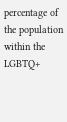percentage of the population within the LGBTQ+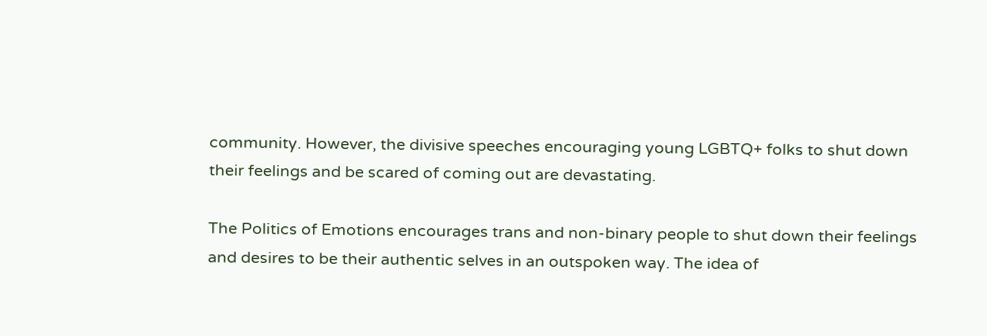community. However, the divisive speeches encouraging young LGBTQ+ folks to shut down their feelings and be scared of coming out are devastating.

The Politics of Emotions encourages trans and non-binary people to shut down their feelings and desires to be their authentic selves in an outspoken way. The idea of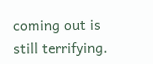coming out is still terrifying.